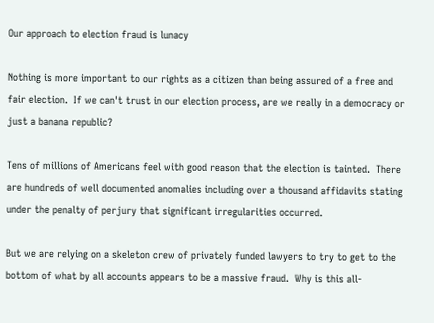Our approach to election fraud is lunacy

Nothing is more important to our rights as a citizen than being assured of a free and fair election.  If we can't trust in our election process, are we really in a democracy or just a banana republic?

Tens of millions of Americans feel with good reason that the election is tainted.  There are hundreds of well documented anomalies including over a thousand affidavits stating under the penalty of perjury that significant irregularities occurred.

But we are relying on a skeleton crew of privately funded lawyers to try to get to the bottom of what by all accounts appears to be a massive fraud.  Why is this all-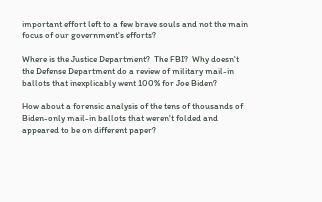important effort left to a few brave souls and not the main focus of our government's efforts?

Where is the Justice Department?  The FBI?  Why doesn't the Defense Department do a review of military mail-in ballots that inexplicably went 100% for Joe Biden?

How about a forensic analysis of the tens of thousands of Biden-only mail-in ballots that weren't folded and appeared to be on different paper?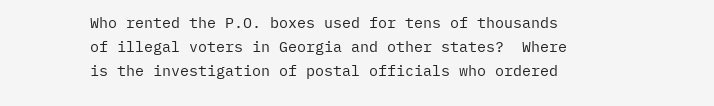Who rented the P.O. boxes used for tens of thousands of illegal voters in Georgia and other states?  Where is the investigation of postal officials who ordered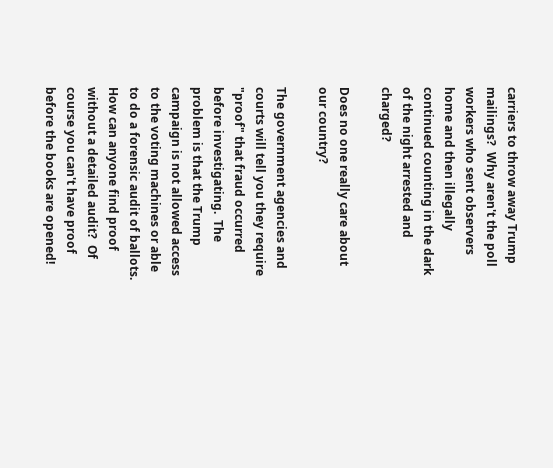carriers to throw away Trump mailings?  Why aren't the poll workers who sent observers home and then illegally continued counting in the dark of the night arrested and charged?

Does no one really care about our country?

The government agencies and courts will tell you they require "proof" that fraud occurred before investigating.  The problem is that the Trump campaign is not allowed access to the voting machines or able to do a forensic audit of ballots.  How can anyone find proof without a detailed audit?  Of course you can't have proof before the books are opened!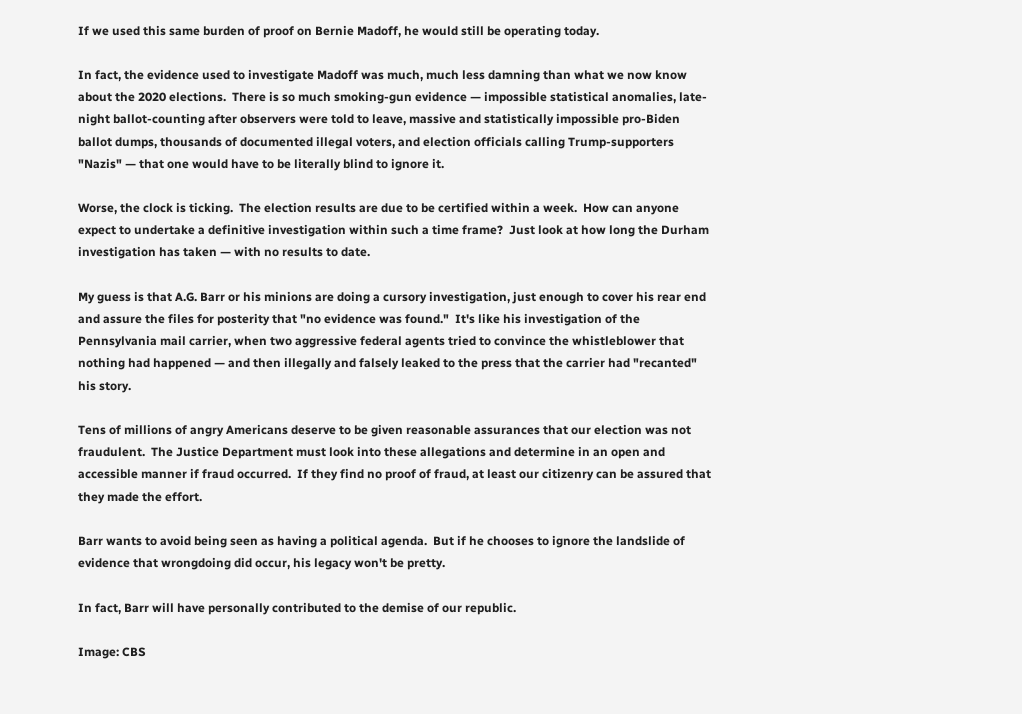If we used this same burden of proof on Bernie Madoff, he would still be operating today.

In fact, the evidence used to investigate Madoff was much, much less damning than what we now know about the 2020 elections.  There is so much smoking-gun evidence — impossible statistical anomalies, late-night ballot-counting after observers were told to leave, massive and statistically impossible pro-Biden ballot dumps, thousands of documented illegal voters, and election officials calling Trump-supporters "Nazis" — that one would have to be literally blind to ignore it.

Worse, the clock is ticking.  The election results are due to be certified within a week.  How can anyone expect to undertake a definitive investigation within such a time frame?  Just look at how long the Durham investigation has taken — with no results to date.

My guess is that A.G. Barr or his minions are doing a cursory investigation, just enough to cover his rear end and assure the files for posterity that "no evidence was found."  It's like his investigation of the Pennsylvania mail carrier, when two aggressive federal agents tried to convince the whistleblower that nothing had happened — and then illegally and falsely leaked to the press that the carrier had "recanted" his story.

Tens of millions of angry Americans deserve to be given reasonable assurances that our election was not fraudulent.  The Justice Department must look into these allegations and determine in an open and accessible manner if fraud occurred.  If they find no proof of fraud, at least our citizenry can be assured that they made the effort.

Barr wants to avoid being seen as having a political agenda.  But if he chooses to ignore the landslide of evidence that wrongdoing did occur, his legacy won't be pretty.

In fact, Barr will have personally contributed to the demise of our republic.

Image: CBS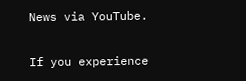News via YouTube.

If you experience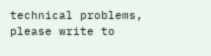technical problems, please write to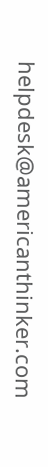helpdesk@americanthinker.com